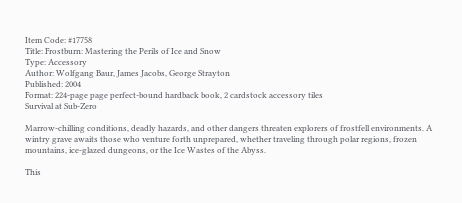Item Code: #17758
Title: Frostburn: Mastering the Perils of Ice and Snow
Type: Accessory
Author: Wolfgang Baur, James Jacobs, George Strayton
Published: 2004
Format: 224-page page perfect-bound hardback book, 2 cardstock accessory tiles
Survival at Sub-Zero

Marrow-chilling conditions, deadly hazards, and other dangers threaten explorers of frostfell environments. A wintry grave awaits those who venture forth unprepared, whether traveling through polar regions, frozen mountains, ice-glazed dungeons, or the Ice Wastes of the Abyss.

This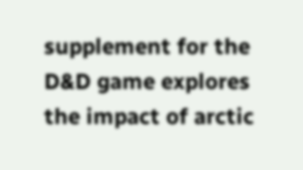supplement for the D&D game explores the impact of arctic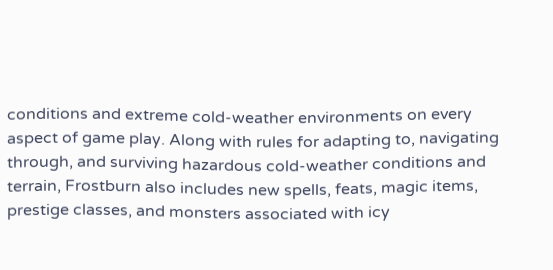conditions and extreme cold-weather environments on every aspect of game play. Along with rules for adapting to, navigating through, and surviving hazardous cold-weather conditions and terrain, Frostburn also includes new spells, feats, magic items, prestige classes, and monsters associated with icy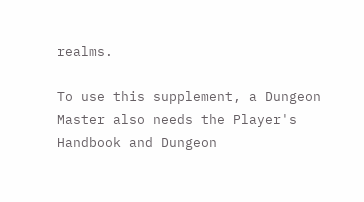realms.

To use this supplement, a Dungeon Master also needs the Player's Handbook and Dungeon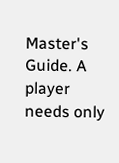Master's Guide. A player needs only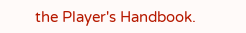the Player's Handbook.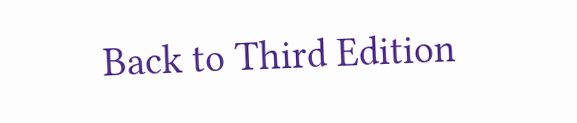Back to Third Edition